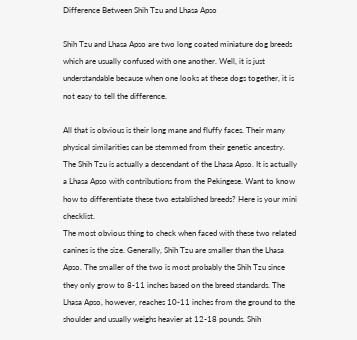Difference Between Shih Tzu and Lhasa Apso

Shih Tzu and Lhasa Apso are two long coated miniature dog breeds which are usually confused with one another. Well, it is just understandable because when one looks at these dogs together, it is not easy to tell the difference.

All that is obvious is their long mane and fluffy faces. Their many physical similarities can be stemmed from their genetic ancestry. The Shih Tzu is actually a descendant of the Lhasa Apso. It is actually a Lhasa Apso with contributions from the Pekingese. Want to know how to differentiate these two established breeds? Here is your mini checklist.
The most obvious thing to check when faced with these two related canines is the size. Generally, Shih Tzu are smaller than the Lhasa Apso. The smaller of the two is most probably the Shih Tzu since they only grow to 8-11 inches based on the breed standards. The Lhasa Apso, however, reaches 10-11 inches from the ground to the shoulder and usually weighs heavier at 12-18 pounds. Shih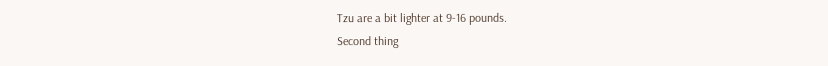Tzu are a bit lighter at 9-16 pounds.
Second thing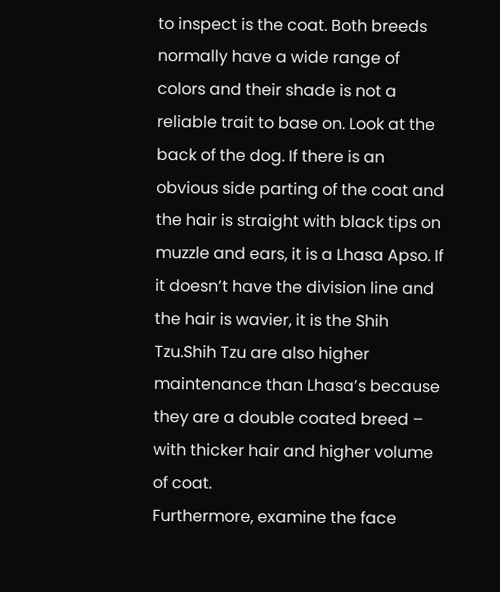to inspect is the coat. Both breeds normally have a wide range of colors and their shade is not a reliable trait to base on. Look at the back of the dog. If there is an obvious side parting of the coat and the hair is straight with black tips on muzzle and ears, it is a Lhasa Apso. If it doesn’t have the division line and the hair is wavier, it is the Shih Tzu.Shih Tzu are also higher maintenance than Lhasa’s because they are a double coated breed – with thicker hair and higher volume of coat.
Furthermore, examine the face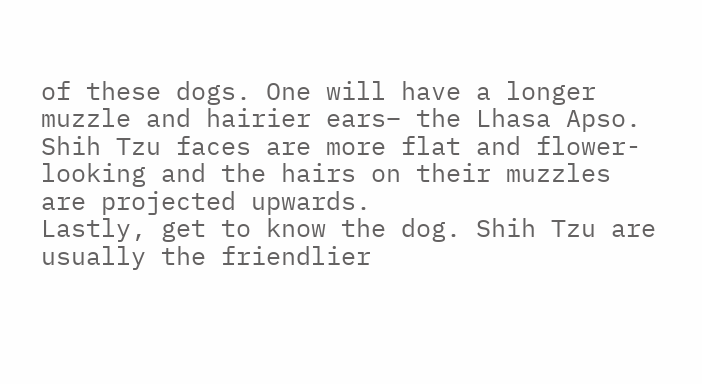of these dogs. One will have a longer muzzle and hairier ears– the Lhasa Apso. Shih Tzu faces are more flat and flower-looking and the hairs on their muzzles are projected upwards.
Lastly, get to know the dog. Shih Tzu are usually the friendlier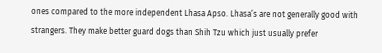ones compared to the more independent Lhasa Apso. Lhasa’s are not generally good with strangers. They make better guard dogs than Shih Tzu which just usually prefer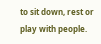to sit down, rest or play with people.